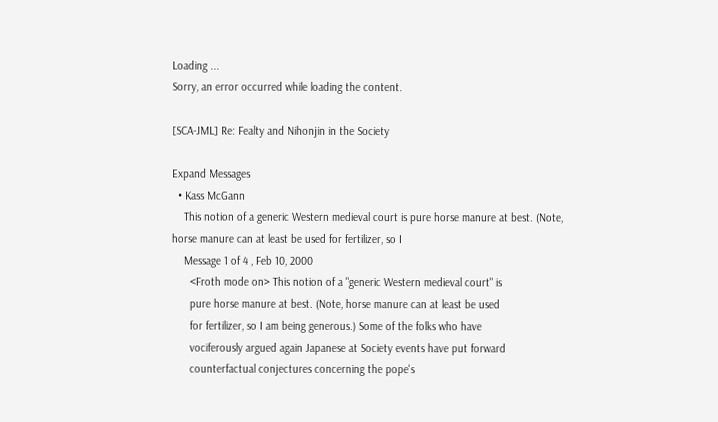Loading ...
Sorry, an error occurred while loading the content.

[SCA-JML] Re: Fealty and Nihonjin in the Society

Expand Messages
  • Kass McGann
    This notion of a generic Western medieval court is pure horse manure at best. (Note, horse manure can at least be used for fertilizer, so I
    Message 1 of 4 , Feb 10, 2000
      <Froth mode on> This notion of a "generic Western medieval court" is
      pure horse manure at best. (Note, horse manure can at least be used
      for fertilizer, so I am being generous.) Some of the folks who have
      vociferously argued again Japanese at Society events have put forward
      counterfactual conjectures concerning the pope's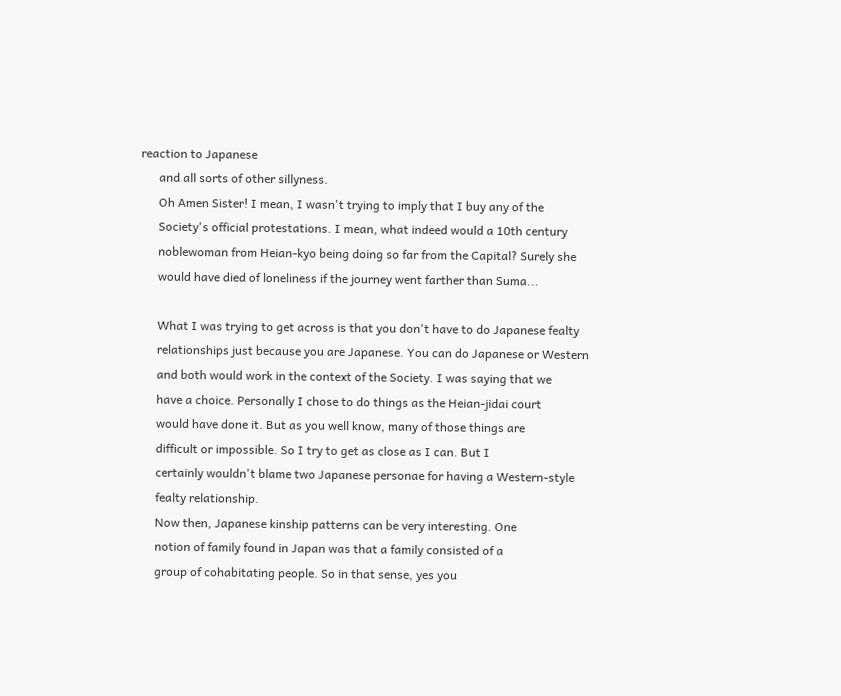reaction to Japanese
      and all sorts of other sillyness.
      Oh Amen Sister! I mean, I wasn't trying to imply that I buy any of the
      Society's official protestations. I mean, what indeed would a 10th century
      noblewoman from Heian-kyo being doing so far from the Capital? Surely she
      would have died of loneliness if the journey went farther than Suma...

      What I was trying to get across is that you don't have to do Japanese fealty
      relationships just because you are Japanese. You can do Japanese or Western
      and both would work in the context of the Society. I was saying that we
      have a choice. Personally I chose to do things as the Heian-jidai court
      would have done it. But as you well know, many of those things are
      difficult or impossible. So I try to get as close as I can. But I
      certainly wouldn't blame two Japanese personae for having a Western-style
      fealty relationship.
      Now then, Japanese kinship patterns can be very interesting. One
      notion of family found in Japan was that a family consisted of a
      group of cohabitating people. So in that sense, yes you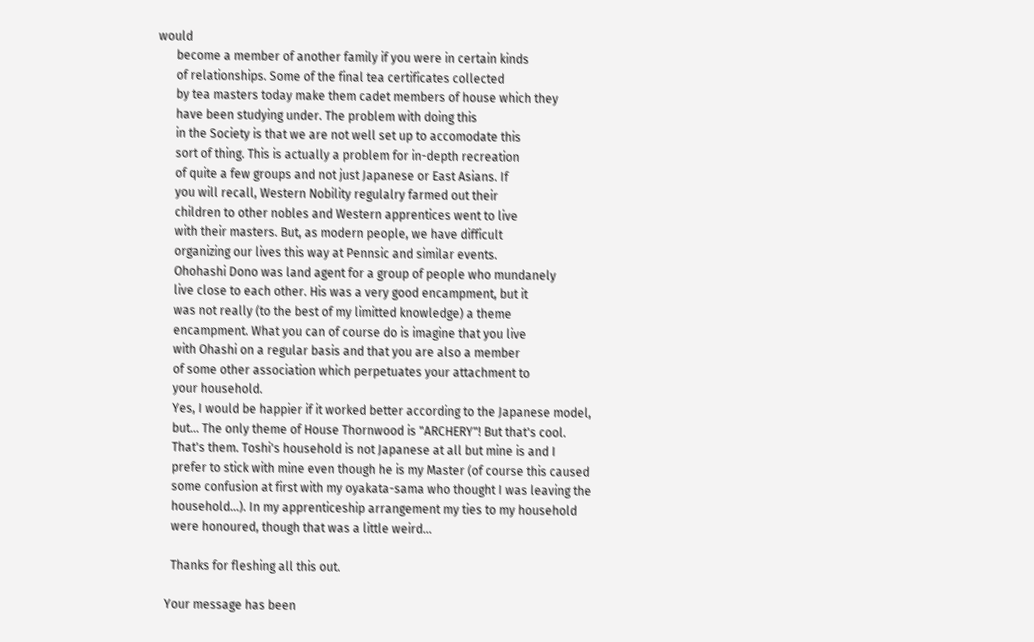would
      become a member of another family if you were in certain kinds
      of relationships. Some of the final tea certificates collected
      by tea masters today make them cadet members of house which they
      have been studying under. The problem with doing this
      in the Society is that we are not well set up to accomodate this
      sort of thing. This is actually a problem for in-depth recreation
      of quite a few groups and not just Japanese or East Asians. If
      you will recall, Western Nobility regulalry farmed out their
      children to other nobles and Western apprentices went to live
      with their masters. But, as modern people, we have difficult
      organizing our lives this way at Pennsic and similar events.
      Ohohashi Dono was land agent for a group of people who mundanely
      live close to each other. His was a very good encampment, but it
      was not really (to the best of my limitted knowledge) a theme
      encampment. What you can of course do is imagine that you live
      with Ohashi on a regular basis and that you are also a member
      of some other association which perpetuates your attachment to
      your household.
      Yes, I would be happier if it worked better according to the Japanese model,
      but... The only theme of House Thornwood is "ARCHERY"! But that's cool.
      That's them. Toshi's household is not Japanese at all but mine is and I
      prefer to stick with mine even though he is my Master (of course this caused
      some confusion at first with my oyakata-sama who thought I was leaving the
      household...). In my apprenticeship arrangement my ties to my household
      were honoured, though that was a little weird...

      Thanks for fleshing all this out.

    Your message has been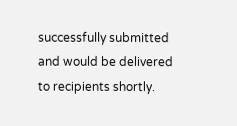successfully submitted and would be delivered to recipients shortly.